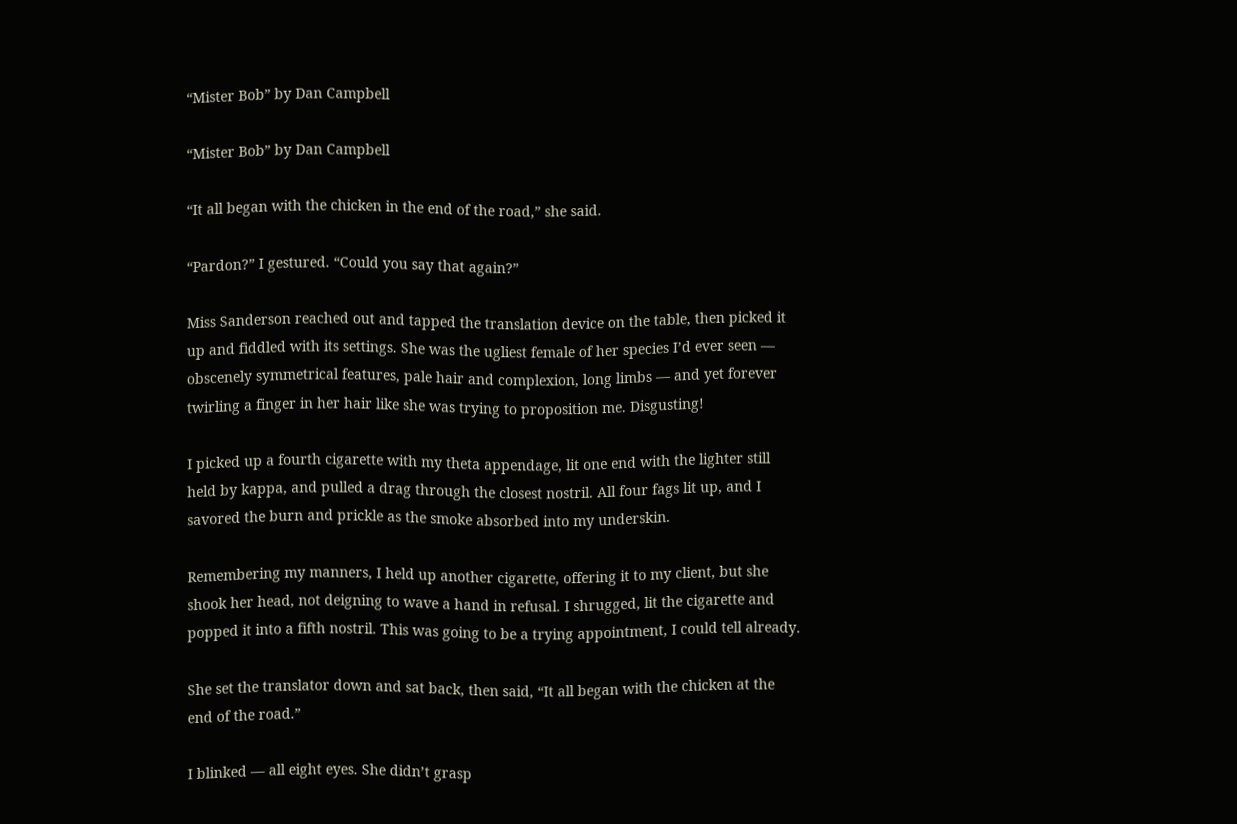“Mister Bob” by Dan Campbell

“Mister Bob” by Dan Campbell

“It all began with the chicken in the end of the road,” she said.

“Pardon?” I gestured. “Could you say that again?”

Miss Sanderson reached out and tapped the translation device on the table, then picked it up and fiddled with its settings. She was the ugliest female of her species I’d ever seen — obscenely symmetrical features, pale hair and complexion, long limbs — and yet forever twirling a finger in her hair like she was trying to proposition me. Disgusting!

I picked up a fourth cigarette with my theta appendage, lit one end with the lighter still held by kappa, and pulled a drag through the closest nostril. All four fags lit up, and I savored the burn and prickle as the smoke absorbed into my underskin.

Remembering my manners, I held up another cigarette, offering it to my client, but she shook her head, not deigning to wave a hand in refusal. I shrugged, lit the cigarette and popped it into a fifth nostril. This was going to be a trying appointment, I could tell already.

She set the translator down and sat back, then said, “It all began with the chicken at the end of the road.”

I blinked — all eight eyes. She didn’t grasp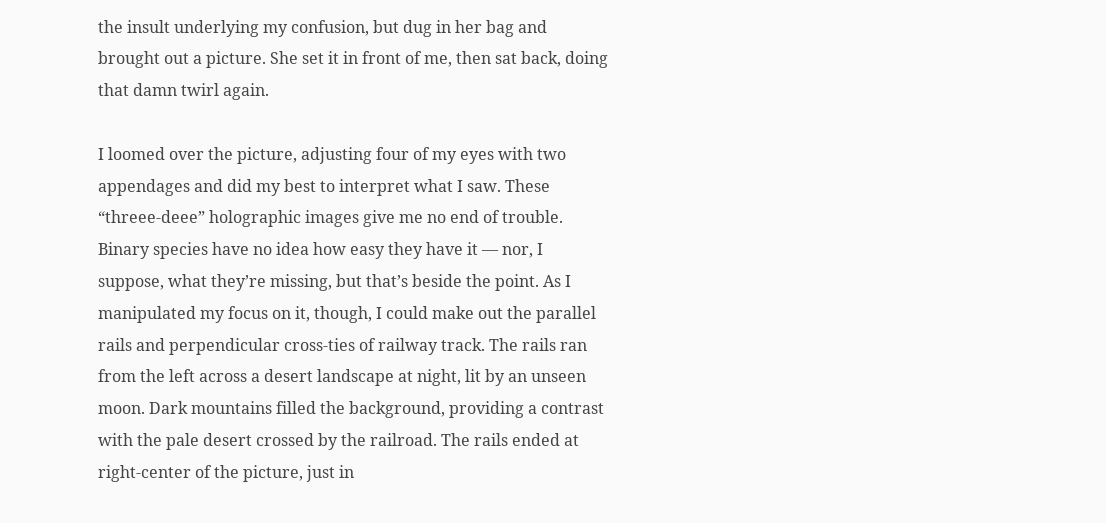the insult underlying my confusion, but dug in her bag and brought out a picture. She set it in front of me, then sat back, doing that damn twirl again.

I loomed over the picture, adjusting four of my eyes with two appendages and did my best to interpret what I saw. These “threee-deee” holographic images give me no end of trouble. Binary species have no idea how easy they have it — nor, I suppose, what they’re missing, but that’s beside the point. As I manipulated my focus on it, though, I could make out the parallel rails and perpendicular cross-ties of railway track. The rails ran from the left across a desert landscape at night, lit by an unseen moon. Dark mountains filled the background, providing a contrast with the pale desert crossed by the railroad. The rails ended at right-center of the picture, just in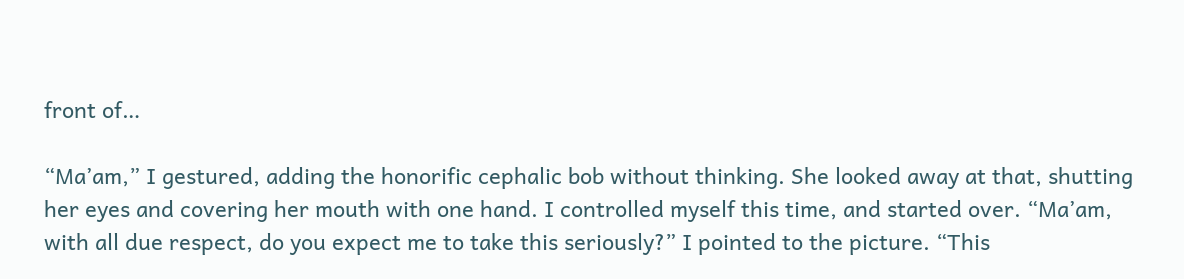front of…

“Ma’am,” I gestured, adding the honorific cephalic bob without thinking. She looked away at that, shutting her eyes and covering her mouth with one hand. I controlled myself this time, and started over. “Ma’am, with all due respect, do you expect me to take this seriously?” I pointed to the picture. “This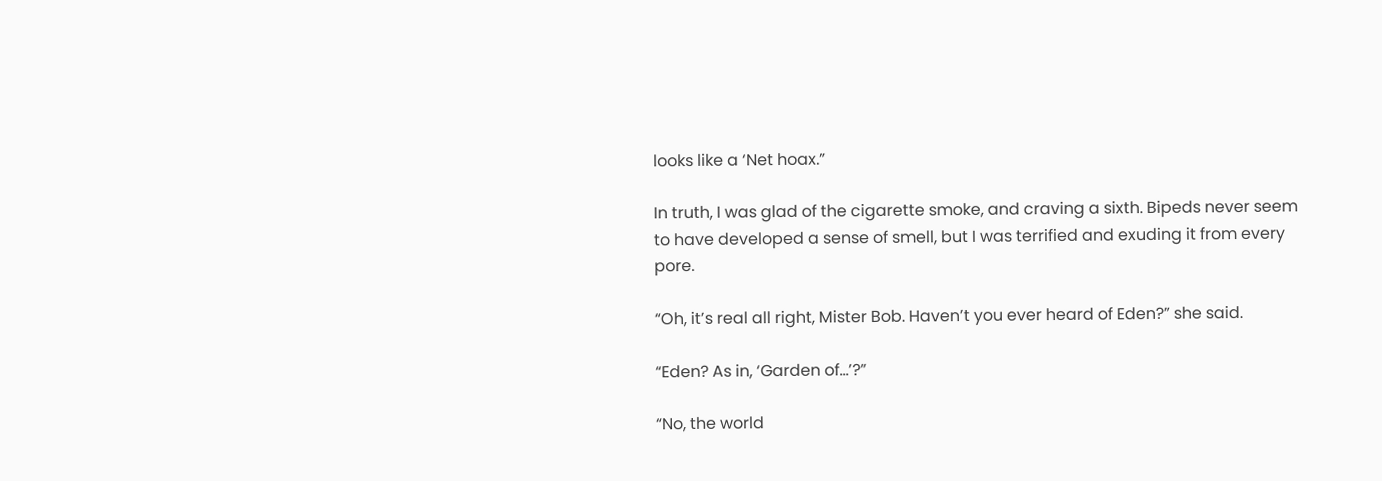looks like a ‘Net hoax.”

In truth, I was glad of the cigarette smoke, and craving a sixth. Bipeds never seem to have developed a sense of smell, but I was terrified and exuding it from every pore.

“Oh, it’s real all right, Mister Bob. Haven’t you ever heard of Eden?” she said.

“Eden? As in, ‘Garden of…’?”

“No, the world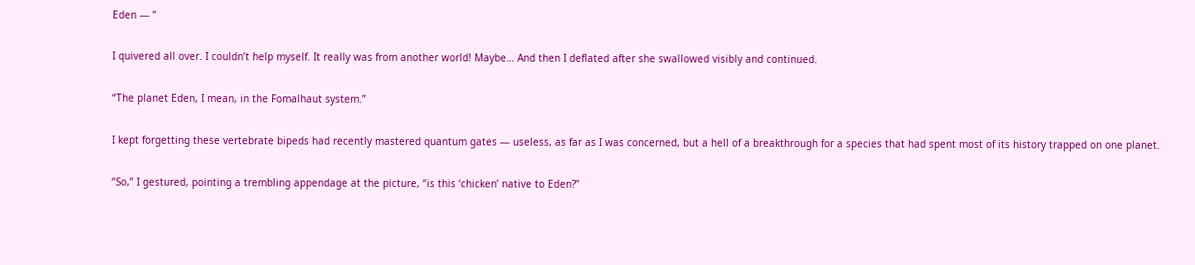Eden — ”

I quivered all over. I couldn’t help myself. It really was from another world! Maybe… And then I deflated after she swallowed visibly and continued.

“The planet Eden, I mean, in the Fomalhaut system.”

I kept forgetting these vertebrate bipeds had recently mastered quantum gates — useless, as far as I was concerned, but a hell of a breakthrough for a species that had spent most of its history trapped on one planet.

“So,” I gestured, pointing a trembling appendage at the picture, “is this ‘chicken’ native to Eden?”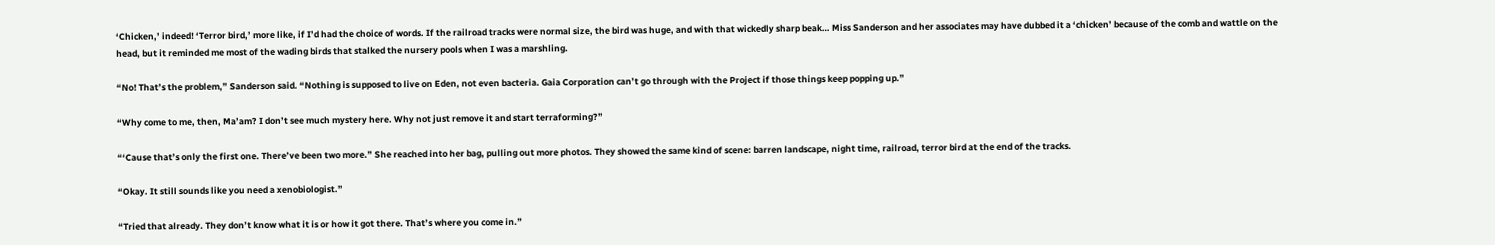‘Chicken,’ indeed! ‘Terror bird,’ more like, if I’d had the choice of words. If the railroad tracks were normal size, the bird was huge, and with that wickedly sharp beak… Miss Sanderson and her associates may have dubbed it a ‘chicken’ because of the comb and wattle on the head, but it reminded me most of the wading birds that stalked the nursery pools when I was a marshling.

“No! That’s the problem,” Sanderson said. “Nothing is supposed to live on Eden, not even bacteria. Gaia Corporation can’t go through with the Project if those things keep popping up.”

“Why come to me, then, Ma’am? I don’t see much mystery here. Why not just remove it and start terraforming?”

“‘Cause that’s only the first one. There’ve been two more.” She reached into her bag, pulling out more photos. They showed the same kind of scene: barren landscape, night time, railroad, terror bird at the end of the tracks.

“Okay. It still sounds like you need a xenobiologist.”

“Tried that already. They don’t know what it is or how it got there. That’s where you come in.”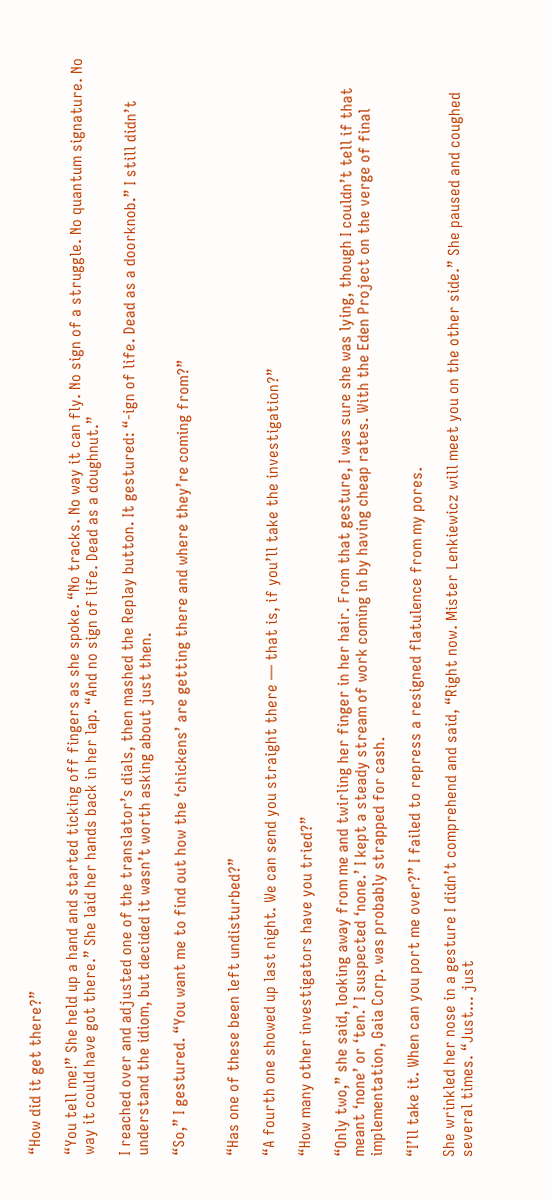“How did it get there?”

“You tell me!” She held up a hand and started ticking off fingers as she spoke. “No tracks. No way it can fly. No sign of a struggle. No quantum signature. No way it could have got there.” She laid her hands back in her lap. “And no sign of life. Dead as a doughnut.”

I reached over and adjusted one of the translator’s dials, then mashed the Replay button. It gestured: “-ign of life. Dead as a doorknob.” I still didn’t understand the idiom, but decided it wasn’t worth asking about just then.

“So,” I gestured. “You want me to find out how the ‘chickens’ are getting there and where they’re coming from?”


“Has one of these been left undisturbed?”

“A fourth one showed up last night. We can send you straight there — that is, if you’ll take the investigation?”

“How many other investigators have you tried?”

“Only two,” she said, looking away from me and twirling her finger in her hair. From that gesture, I was sure she was lying, though I couldn’t tell if that meant ‘none’ or ‘ten.’ I suspected ‘none.’ I kept a steady stream of work coming in by having cheap rates. With the Eden Project on the verge of final implementation, Gaia Corp. was probably strapped for cash.

“I’ll take it. When can you port me over?” I failed to repress a resigned flatulence from my pores.

She wrinkled her nose in a gesture I didn’t comprehend and said, “Right now. Mister Lenkiewicz will meet you on the other side.” She paused and coughed several times. “Just… just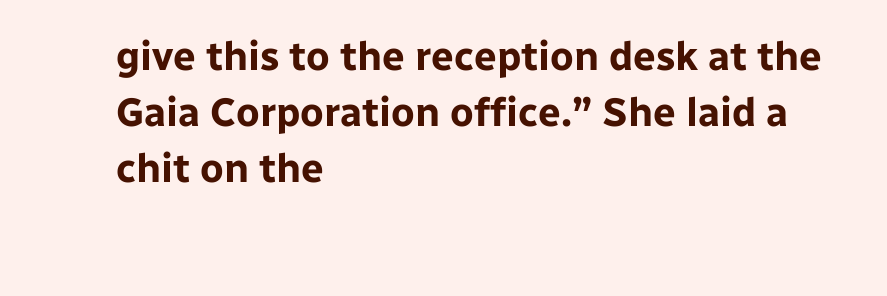give this to the reception desk at the Gaia Corporation office.” She laid a chit on the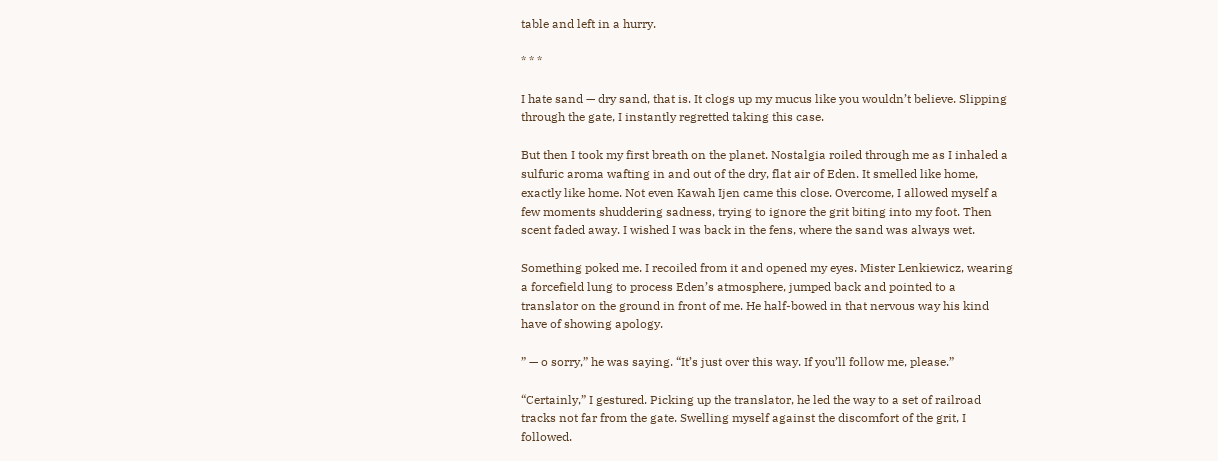table and left in a hurry.

* * *

I hate sand — dry sand, that is. It clogs up my mucus like you wouldn’t believe. Slipping through the gate, I instantly regretted taking this case.

But then I took my first breath on the planet. Nostalgia roiled through me as I inhaled a sulfuric aroma wafting in and out of the dry, flat air of Eden. It smelled like home, exactly like home. Not even Kawah Ijen came this close. Overcome, I allowed myself a few moments shuddering sadness, trying to ignore the grit biting into my foot. Then scent faded away. I wished I was back in the fens, where the sand was always wet.

Something poked me. I recoiled from it and opened my eyes. Mister Lenkiewicz, wearing a forcefield lung to process Eden’s atmosphere, jumped back and pointed to a translator on the ground in front of me. He half-bowed in that nervous way his kind have of showing apology.

” — o sorry,” he was saying. “It’s just over this way. If you’ll follow me, please.”

“Certainly,” I gestured. Picking up the translator, he led the way to a set of railroad tracks not far from the gate. Swelling myself against the discomfort of the grit, I followed.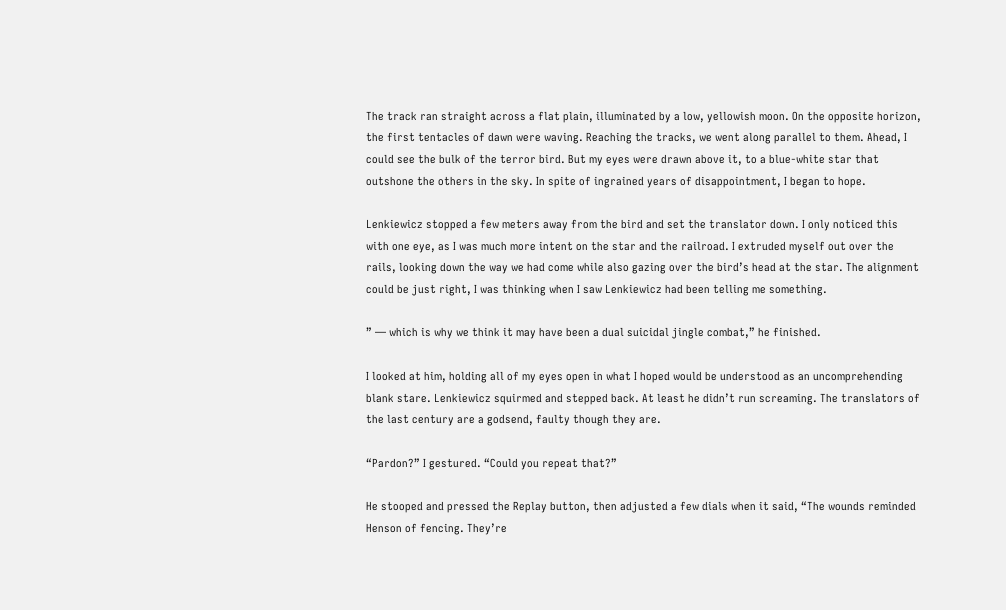The track ran straight across a flat plain, illuminated by a low, yellowish moon. On the opposite horizon, the first tentacles of dawn were waving. Reaching the tracks, we went along parallel to them. Ahead, I could see the bulk of the terror bird. But my eyes were drawn above it, to a blue-white star that outshone the others in the sky. In spite of ingrained years of disappointment, I began to hope.

Lenkiewicz stopped a few meters away from the bird and set the translator down. I only noticed this with one eye, as I was much more intent on the star and the railroad. I extruded myself out over the rails, looking down the way we had come while also gazing over the bird’s head at the star. The alignment could be just right, I was thinking when I saw Lenkiewicz had been telling me something.

” — which is why we think it may have been a dual suicidal jingle combat,” he finished.

I looked at him, holding all of my eyes open in what I hoped would be understood as an uncomprehending blank stare. Lenkiewicz squirmed and stepped back. At least he didn’t run screaming. The translators of the last century are a godsend, faulty though they are.

“Pardon?” I gestured. “Could you repeat that?”

He stooped and pressed the Replay button, then adjusted a few dials when it said, “The wounds reminded Henson of fencing. They’re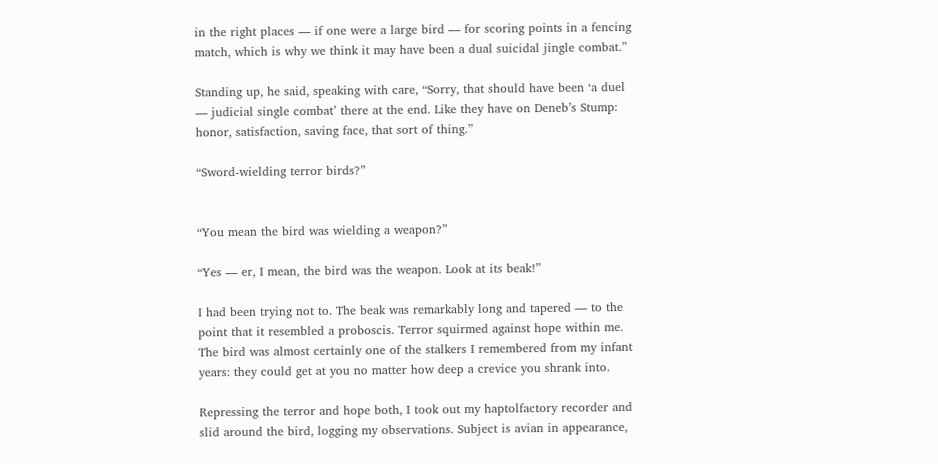in the right places — if one were a large bird — for scoring points in a fencing match, which is why we think it may have been a dual suicidal jingle combat.”

Standing up, he said, speaking with care, “Sorry, that should have been ‘a duel — judicial single combat’ there at the end. Like they have on Deneb’s Stump: honor, satisfaction, saving face, that sort of thing.”

“Sword-wielding terror birds?”


“You mean the bird was wielding a weapon?”

“Yes — er, I mean, the bird was the weapon. Look at its beak!”

I had been trying not to. The beak was remarkably long and tapered — to the point that it resembled a proboscis. Terror squirmed against hope within me. The bird was almost certainly one of the stalkers I remembered from my infant years: they could get at you no matter how deep a crevice you shrank into.

Repressing the terror and hope both, I took out my haptolfactory recorder and slid around the bird, logging my observations. Subject is avian in appearance,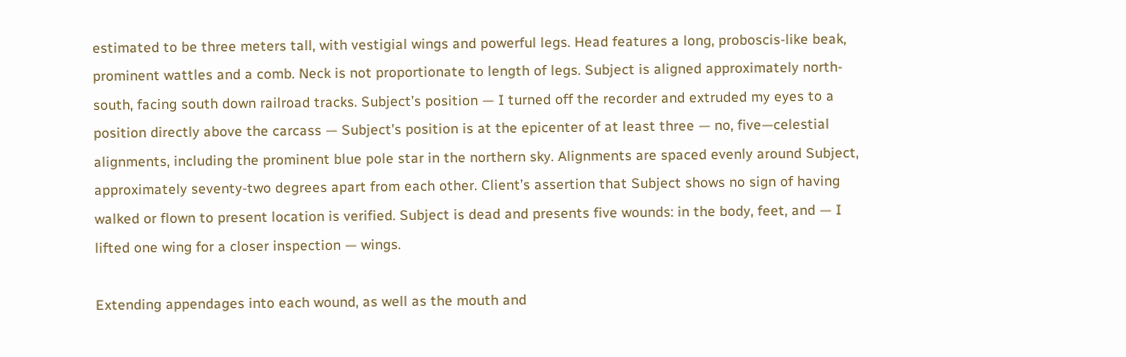estimated to be three meters tall, with vestigial wings and powerful legs. Head features a long, proboscis-like beak, prominent wattles and a comb. Neck is not proportionate to length of legs. Subject is aligned approximately north-south, facing south down railroad tracks. Subject’s position — I turned off the recorder and extruded my eyes to a position directly above the carcass — Subject’s position is at the epicenter of at least three — no, five—celestial alignments, including the prominent blue pole star in the northern sky. Alignments are spaced evenly around Subject, approximately seventy-two degrees apart from each other. Client’s assertion that Subject shows no sign of having walked or flown to present location is verified. Subject is dead and presents five wounds: in the body, feet, and — I lifted one wing for a closer inspection — wings.

Extending appendages into each wound, as well as the mouth and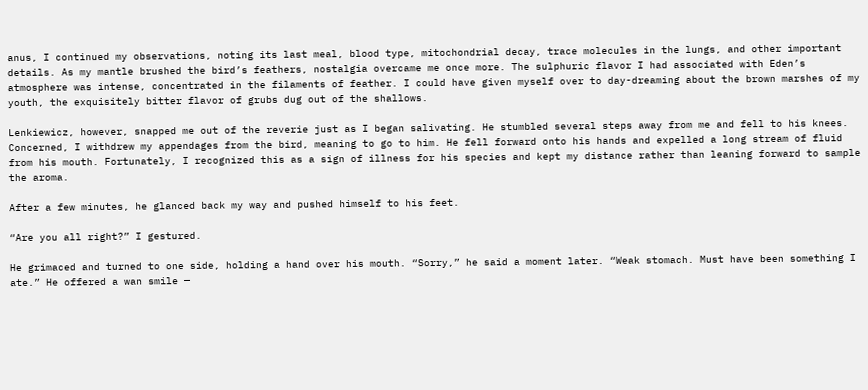anus, I continued my observations, noting its last meal, blood type, mitochondrial decay, trace molecules in the lungs, and other important details. As my mantle brushed the bird’s feathers, nostalgia overcame me once more. The sulphuric flavor I had associated with Eden’s atmosphere was intense, concentrated in the filaments of feather. I could have given myself over to day-dreaming about the brown marshes of my youth, the exquisitely bitter flavor of grubs dug out of the shallows.

Lenkiewicz, however, snapped me out of the reverie just as I began salivating. He stumbled several steps away from me and fell to his knees. Concerned, I withdrew my appendages from the bird, meaning to go to him. He fell forward onto his hands and expelled a long stream of fluid from his mouth. Fortunately, I recognized this as a sign of illness for his species and kept my distance rather than leaning forward to sample the aroma.

After a few minutes, he glanced back my way and pushed himself to his feet.

“Are you all right?” I gestured.

He grimaced and turned to one side, holding a hand over his mouth. “Sorry,” he said a moment later. “Weak stomach. Must have been something I ate.” He offered a wan smile —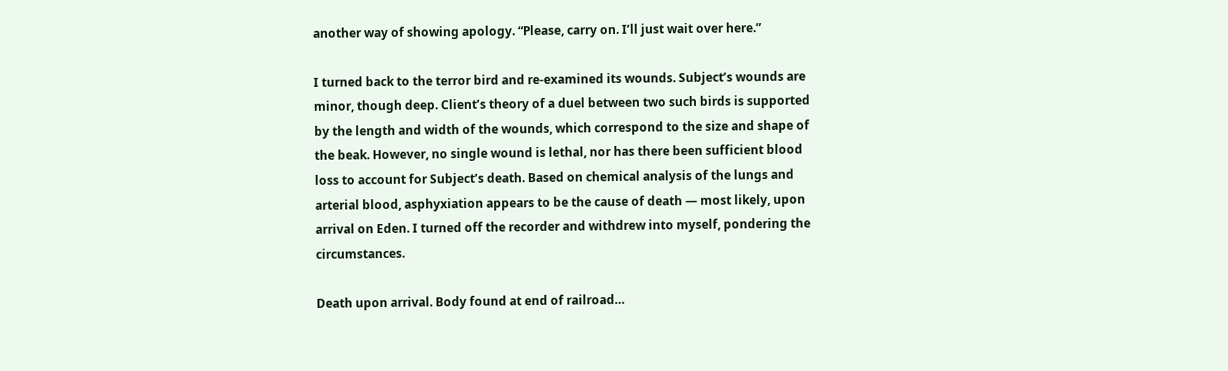another way of showing apology. “Please, carry on. I’ll just wait over here.”

I turned back to the terror bird and re-examined its wounds. Subject’s wounds are minor, though deep. Client’s theory of a duel between two such birds is supported by the length and width of the wounds, which correspond to the size and shape of the beak. However, no single wound is lethal, nor has there been sufficient blood loss to account for Subject’s death. Based on chemical analysis of the lungs and arterial blood, asphyxiation appears to be the cause of death — most likely, upon arrival on Eden. I turned off the recorder and withdrew into myself, pondering the circumstances.

Death upon arrival. Body found at end of railroad…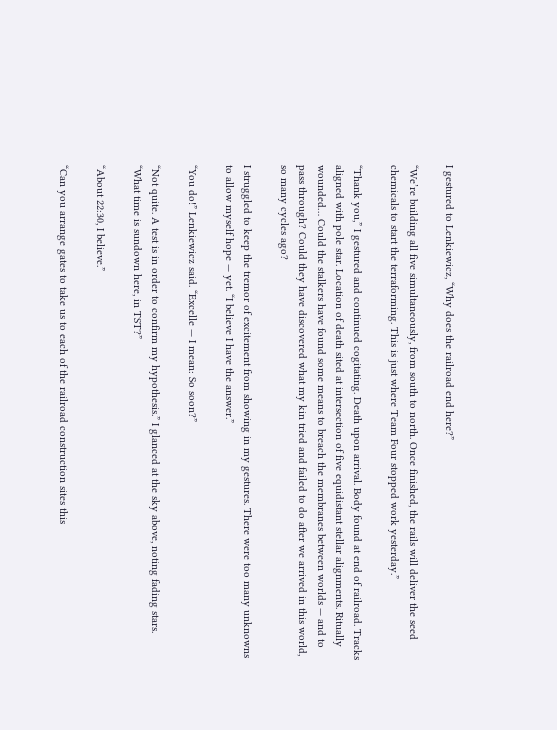I gestured to Lenkiewicz, “Why does the railroad end here?”

“We’re building all five simultaneously, from south to north. Once finished, the rails will deliver the seed chemicals to start the terraforming. This is just where Team Four stopped work yesterday.”

“Thank you,” I gestured and continued cogitating. Death upon arrival. Body found at end of railroad. Tracks aligned with pole star. Location of death sited at intersection of five equidistant stellar alignments. Ritually wounded… Could the stalkers have found some means to breach the membranes between worlds — and to pass through? Could they have discovered what my kin tried and failed to do after we arrived in this world, so many cycles ago?

I struggled to keep the tremor of excitement from showing in my gestures. There were too many unknowns to allow myself hope — yet. “I believe I have the answer.”

“You do!” Lenkiewicz said. “Excelle — I mean: So soon?”

“Not quite. A test is in order to confirm my hypothesis.” I glanced at the sky above, noting fading stars. “What time is sundown here, in TST?”

“About 22:30, I believe.”

“Can you arrange gates to take us to each of the railroad construction sites this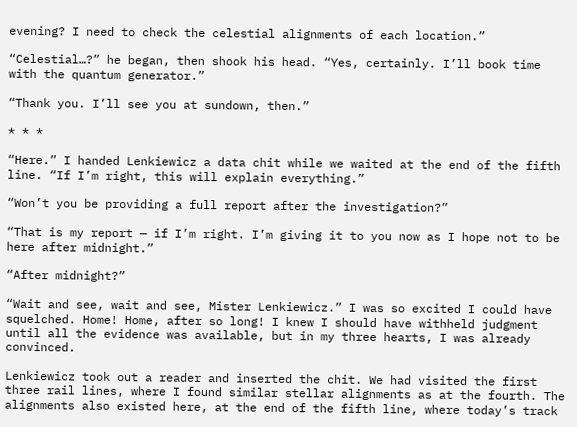evening? I need to check the celestial alignments of each location.”

“Celestial…?” he began, then shook his head. “Yes, certainly. I’ll book time with the quantum generator.”

“Thank you. I’ll see you at sundown, then.”

* * *

“Here.” I handed Lenkiewicz a data chit while we waited at the end of the fifth line. “If I’m right, this will explain everything.”

“Won’t you be providing a full report after the investigation?”

“That is my report — if I’m right. I’m giving it to you now as I hope not to be here after midnight.”

“After midnight?”

“Wait and see, wait and see, Mister Lenkiewicz.” I was so excited I could have squelched. Home! Home, after so long! I knew I should have withheld judgment until all the evidence was available, but in my three hearts, I was already convinced.

Lenkiewicz took out a reader and inserted the chit. We had visited the first three rail lines, where I found similar stellar alignments as at the fourth. The alignments also existed here, at the end of the fifth line, where today’s track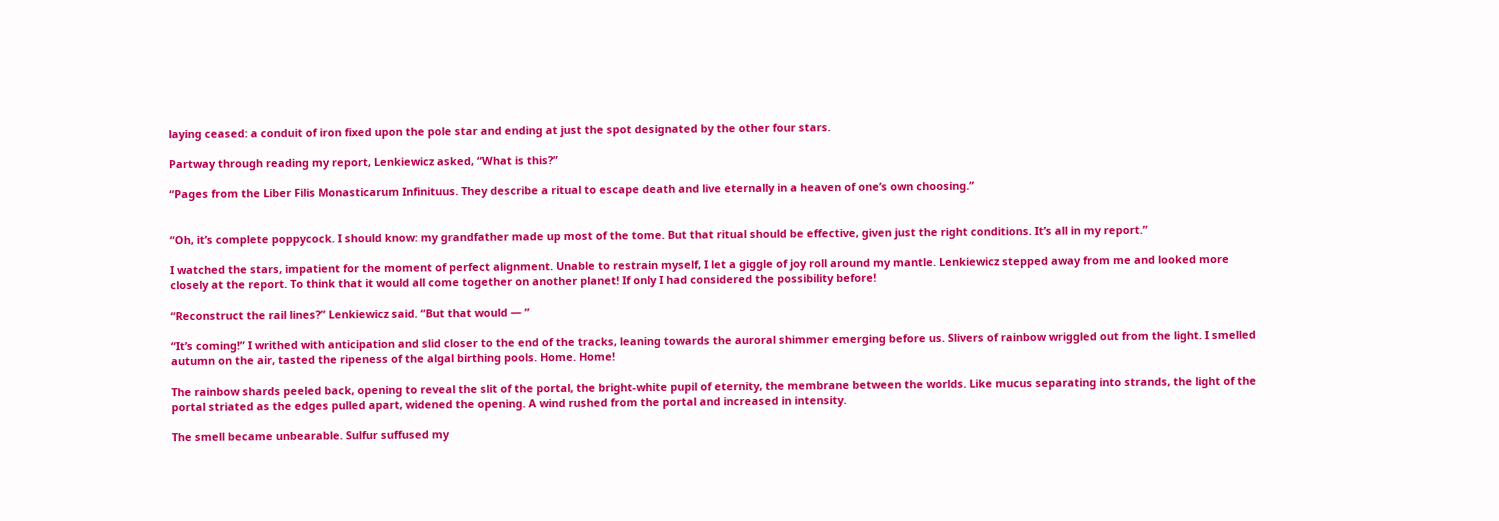laying ceased: a conduit of iron fixed upon the pole star and ending at just the spot designated by the other four stars.

Partway through reading my report, Lenkiewicz asked, “What is this?”

“Pages from the Liber Filis Monasticarum Infinituus. They describe a ritual to escape death and live eternally in a heaven of one’s own choosing.”


“Oh, it’s complete poppycock. I should know: my grandfather made up most of the tome. But that ritual should be effective, given just the right conditions. It’s all in my report.”

I watched the stars, impatient for the moment of perfect alignment. Unable to restrain myself, I let a giggle of joy roll around my mantle. Lenkiewicz stepped away from me and looked more closely at the report. To think that it would all come together on another planet! If only I had considered the possibility before!

“Reconstruct the rail lines?” Lenkiewicz said. “But that would — ”

“It’s coming!” I writhed with anticipation and slid closer to the end of the tracks, leaning towards the auroral shimmer emerging before us. Slivers of rainbow wriggled out from the light. I smelled autumn on the air, tasted the ripeness of the algal birthing pools. Home. Home!

The rainbow shards peeled back, opening to reveal the slit of the portal, the bright-white pupil of eternity, the membrane between the worlds. Like mucus separating into strands, the light of the portal striated as the edges pulled apart, widened the opening. A wind rushed from the portal and increased in intensity.

The smell became unbearable. Sulfur suffused my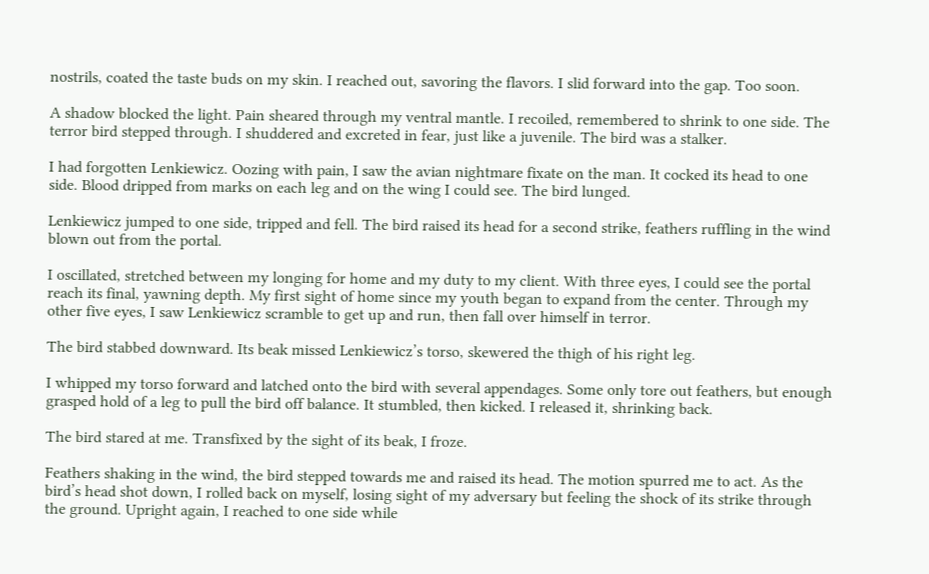nostrils, coated the taste buds on my skin. I reached out, savoring the flavors. I slid forward into the gap. Too soon.

A shadow blocked the light. Pain sheared through my ventral mantle. I recoiled, remembered to shrink to one side. The terror bird stepped through. I shuddered and excreted in fear, just like a juvenile. The bird was a stalker.

I had forgotten Lenkiewicz. Oozing with pain, I saw the avian nightmare fixate on the man. It cocked its head to one side. Blood dripped from marks on each leg and on the wing I could see. The bird lunged.

Lenkiewicz jumped to one side, tripped and fell. The bird raised its head for a second strike, feathers ruffling in the wind blown out from the portal.

I oscillated, stretched between my longing for home and my duty to my client. With three eyes, I could see the portal reach its final, yawning depth. My first sight of home since my youth began to expand from the center. Through my other five eyes, I saw Lenkiewicz scramble to get up and run, then fall over himself in terror.

The bird stabbed downward. Its beak missed Lenkiewicz’s torso, skewered the thigh of his right leg.

I whipped my torso forward and latched onto the bird with several appendages. Some only tore out feathers, but enough grasped hold of a leg to pull the bird off balance. It stumbled, then kicked. I released it, shrinking back.

The bird stared at me. Transfixed by the sight of its beak, I froze.

Feathers shaking in the wind, the bird stepped towards me and raised its head. The motion spurred me to act. As the bird’s head shot down, I rolled back on myself, losing sight of my adversary but feeling the shock of its strike through the ground. Upright again, I reached to one side while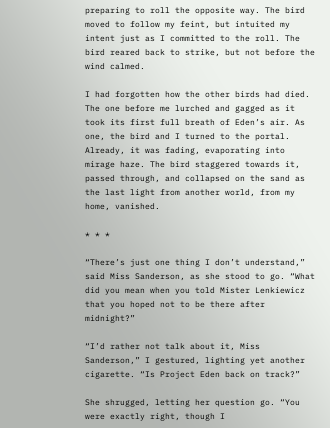preparing to roll the opposite way. The bird moved to follow my feint, but intuited my intent just as I committed to the roll. The bird reared back to strike, but not before the wind calmed.

I had forgotten how the other birds had died. The one before me lurched and gagged as it took its first full breath of Eden’s air. As one, the bird and I turned to the portal. Already, it was fading, evaporating into mirage haze. The bird staggered towards it, passed through, and collapsed on the sand as the last light from another world, from my home, vanished.

* * *

“There’s just one thing I don’t understand,” said Miss Sanderson, as she stood to go. “What did you mean when you told Mister Lenkiewicz that you hoped not to be there after midnight?”

“I’d rather not talk about it, Miss Sanderson,” I gestured, lighting yet another cigarette. “Is Project Eden back on track?”

She shrugged, letting her question go. “You were exactly right, though I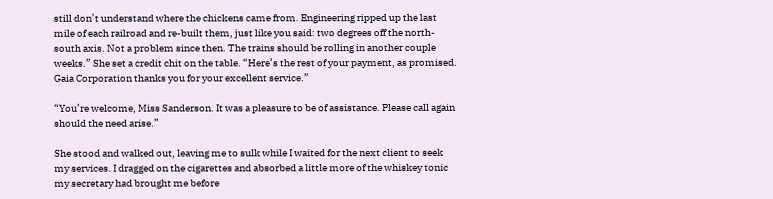still don’t understand where the chickens came from. Engineering ripped up the last mile of each railroad and re-built them, just like you said: two degrees off the north-south axis. Not a problem since then. The trains should be rolling in another couple weeks.” She set a credit chit on the table. “Here’s the rest of your payment, as promised. Gaia Corporation thanks you for your excellent service.”

“You’re welcome, Miss Sanderson. It was a pleasure to be of assistance. Please call again should the need arise.”

She stood and walked out, leaving me to sulk while I waited for the next client to seek my services. I dragged on the cigarettes and absorbed a little more of the whiskey tonic my secretary had brought me before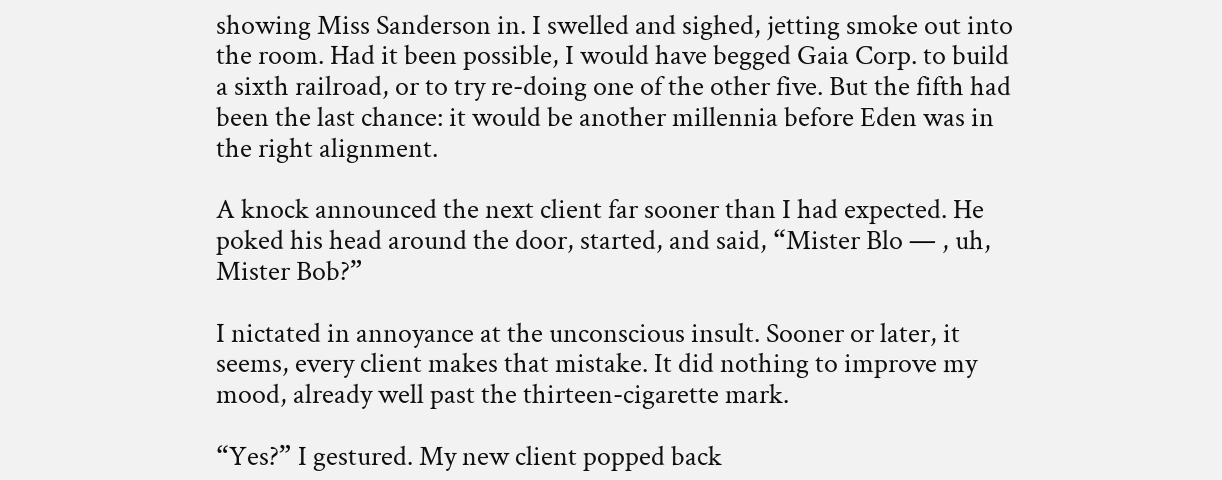showing Miss Sanderson in. I swelled and sighed, jetting smoke out into the room. Had it been possible, I would have begged Gaia Corp. to build a sixth railroad, or to try re-doing one of the other five. But the fifth had been the last chance: it would be another millennia before Eden was in the right alignment.

A knock announced the next client far sooner than I had expected. He poked his head around the door, started, and said, “Mister Blo — , uh, Mister Bob?”

I nictated in annoyance at the unconscious insult. Sooner or later, it seems, every client makes that mistake. It did nothing to improve my mood, already well past the thirteen-cigarette mark.

“Yes?” I gestured. My new client popped back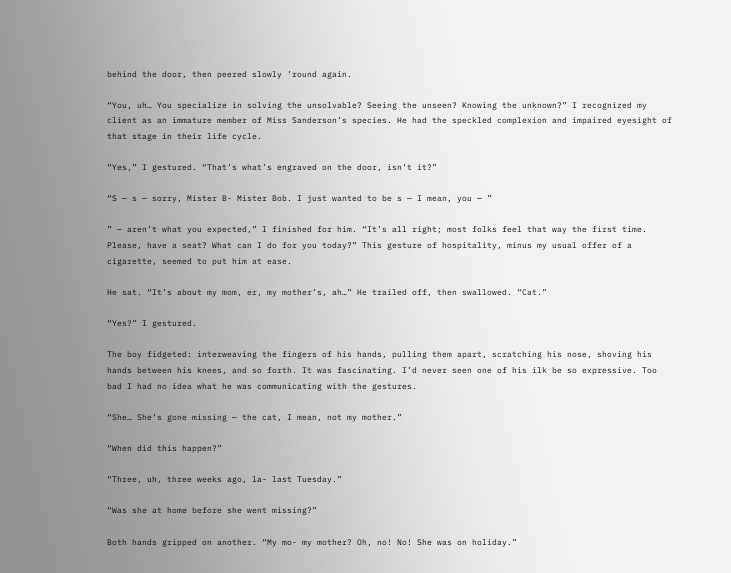behind the door, then peered slowly ’round again.

“You, uh… You specialize in solving the unsolvable? Seeing the unseen? Knowing the unknown?” I recognized my client as an immature member of Miss Sanderson’s species. He had the speckled complexion and impaired eyesight of that stage in their life cycle.

“Yes,” I gestured. “That’s what’s engraved on the door, isn’t it?”

“S — s — sorry, Mister B- Mister Bob. I just wanted to be s — I mean, you — ”

” — aren’t what you expected,” I finished for him. “It’s all right; most folks feel that way the first time. Please, have a seat? What can I do for you today?” This gesture of hospitality, minus my usual offer of a cigarette, seemed to put him at ease.

He sat. “It’s about my mom, er, my mother’s, ah…” He trailed off, then swallowed. “Cat.”

“Yes?” I gestured.

The boy fidgeted: interweaving the fingers of his hands, pulling them apart, scratching his nose, shoving his hands between his knees, and so forth. It was fascinating. I’d never seen one of his ilk be so expressive. Too bad I had no idea what he was communicating with the gestures.

“She… She’s gone missing — the cat, I mean, not my mother.”

“When did this happen?”

“Three, uh, three weeks ago, la- last Tuesday.”

“Was she at home before she went missing?”

Both hands gripped on another. “My mo- my mother? Oh, no! No! She was on holiday.”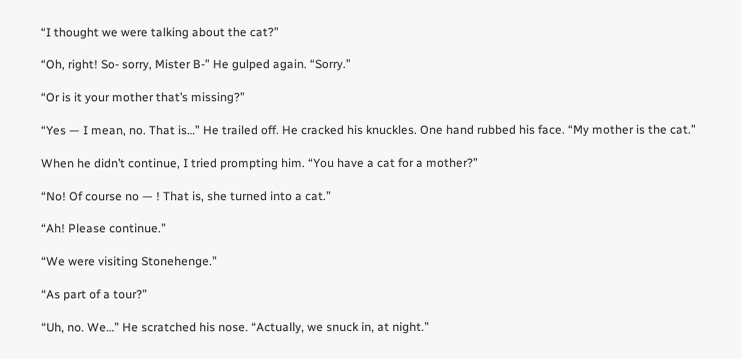“I thought we were talking about the cat?”

“Oh, right! So- sorry, Mister B-” He gulped again. “Sorry.”

“Or is it your mother that’s missing?”

“Yes — I mean, no. That is…” He trailed off. He cracked his knuckles. One hand rubbed his face. “My mother is the cat.”

When he didn’t continue, I tried prompting him. “You have a cat for a mother?”

“No! Of course no — ! That is, she turned into a cat.”

“Ah! Please continue.”

“We were visiting Stonehenge.”

“As part of a tour?”

“Uh, no. We…” He scratched his nose. “Actually, we snuck in, at night.”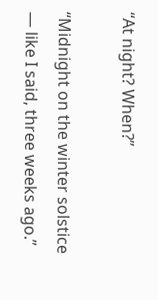“At night? When?”

“Midnight on the winter solstice — like I said, three weeks ago.”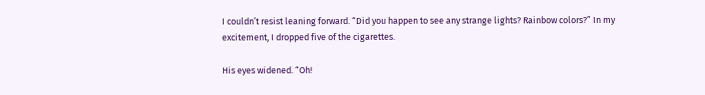I couldn’t resist leaning forward. “Did you happen to see any strange lights? Rainbow colors?” In my excitement, I dropped five of the cigarettes.

His eyes widened. “Oh!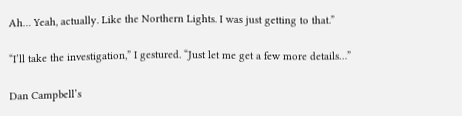Ah… Yeah, actually. Like the Northern Lights. I was just getting to that.”

“I’ll take the investigation,” I gestured. “Just let me get a few more details…”

Dan Campbell’s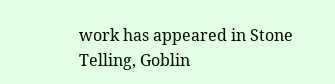work has appeared in Stone Telling, Goblin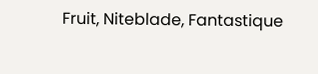Fruit, Niteblade, Fantastique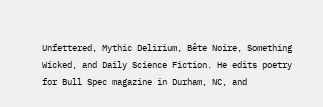Unfettered, Mythic Delirium, Bête Noire, Something Wicked, and Daily Science Fiction. He edits poetry for Bull Spec magazine in Durham, NC, and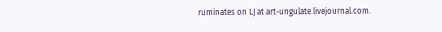ruminates on LJ at art-ungulate.livejournal.com.